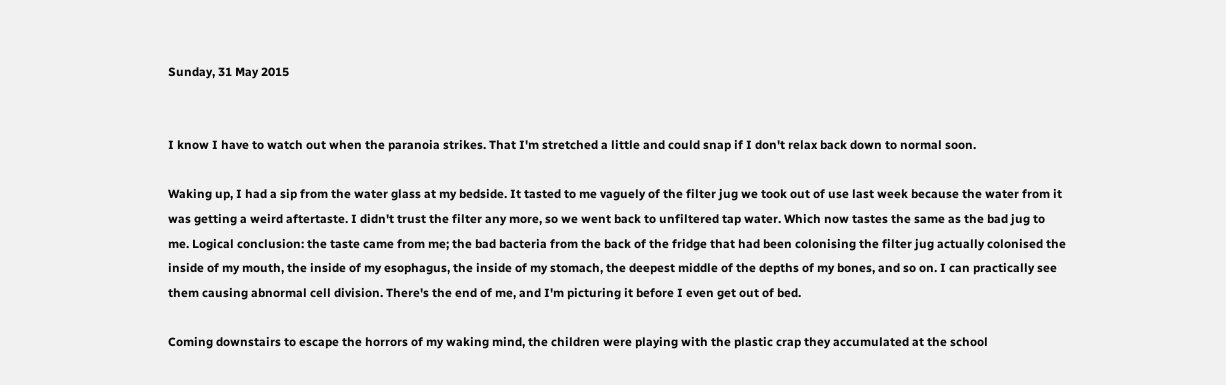Sunday, 31 May 2015


I know I have to watch out when the paranoia strikes. That I'm stretched a little and could snap if I don't relax back down to normal soon.

Waking up, I had a sip from the water glass at my bedside. It tasted to me vaguely of the filter jug we took out of use last week because the water from it was getting a weird aftertaste. I didn't trust the filter any more, so we went back to unfiltered tap water. Which now tastes the same as the bad jug to me. Logical conclusion: the taste came from me; the bad bacteria from the back of the fridge that had been colonising the filter jug actually colonised the inside of my mouth, the inside of my esophagus, the inside of my stomach, the deepest middle of the depths of my bones, and so on. I can practically see them causing abnormal cell division. There's the end of me, and I'm picturing it before I even get out of bed.

Coming downstairs to escape the horrors of my waking mind, the children were playing with the plastic crap they accumulated at the school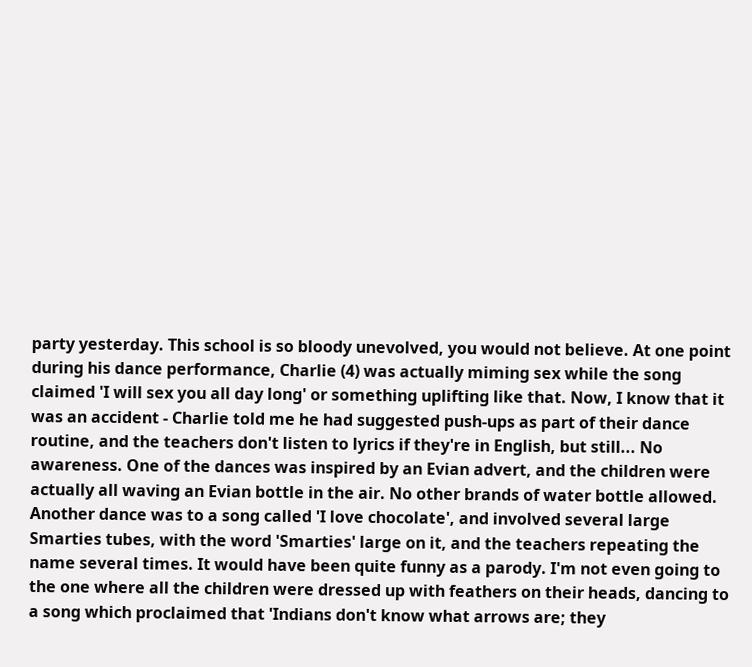party yesterday. This school is so bloody unevolved, you would not believe. At one point during his dance performance, Charlie (4) was actually miming sex while the song claimed 'I will sex you all day long' or something uplifting like that. Now, I know that it was an accident - Charlie told me he had suggested push-ups as part of their dance routine, and the teachers don't listen to lyrics if they're in English, but still... No awareness. One of the dances was inspired by an Evian advert, and the children were actually all waving an Evian bottle in the air. No other brands of water bottle allowed. Another dance was to a song called 'I love chocolate', and involved several large Smarties tubes, with the word 'Smarties' large on it, and the teachers repeating the name several times. It would have been quite funny as a parody. I'm not even going to the one where all the children were dressed up with feathers on their heads, dancing to a song which proclaimed that 'Indians don't know what arrows are; they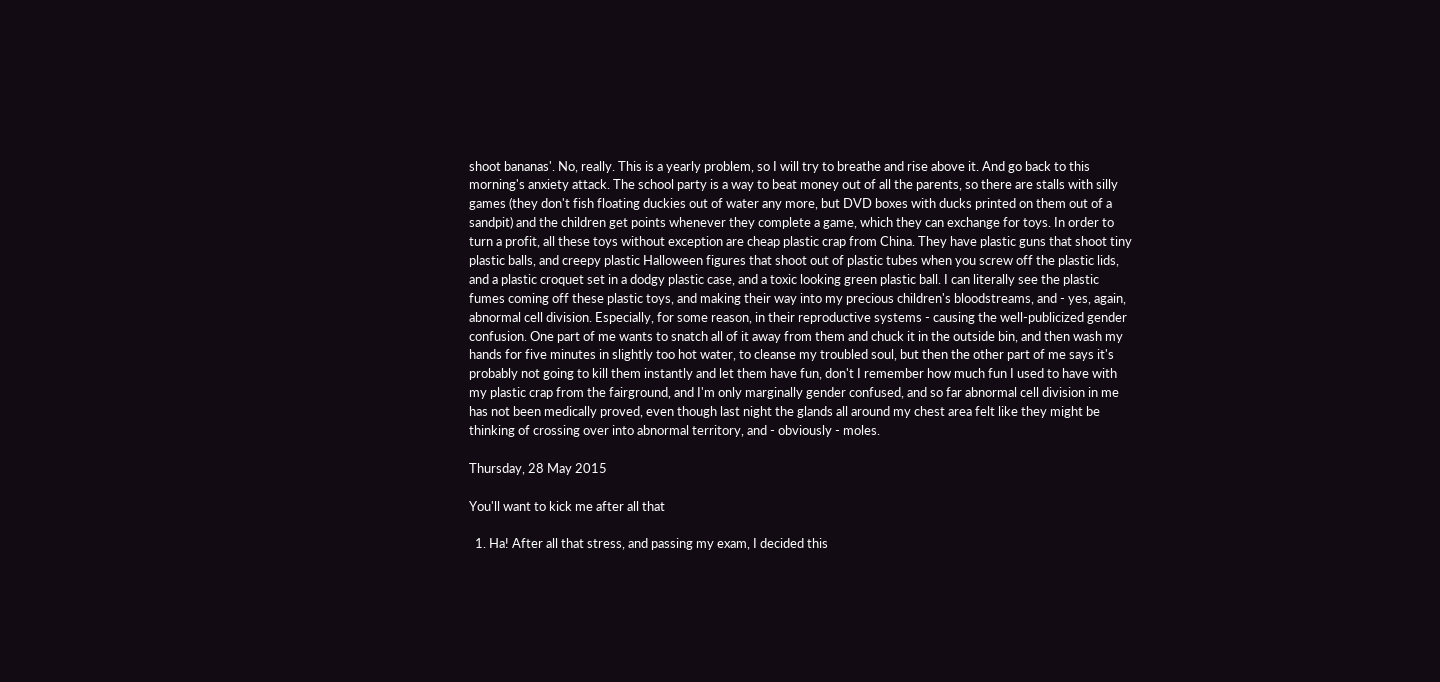shoot bananas'. No, really. This is a yearly problem, so I will try to breathe and rise above it. And go back to this morning's anxiety attack. The school party is a way to beat money out of all the parents, so there are stalls with silly games (they don't fish floating duckies out of water any more, but DVD boxes with ducks printed on them out of a sandpit) and the children get points whenever they complete a game, which they can exchange for toys. In order to turn a profit, all these toys without exception are cheap plastic crap from China. They have plastic guns that shoot tiny plastic balls, and creepy plastic Halloween figures that shoot out of plastic tubes when you screw off the plastic lids, and a plastic croquet set in a dodgy plastic case, and a toxic looking green plastic ball. I can literally see the plastic fumes coming off these plastic toys, and making their way into my precious children's bloodstreams, and - yes, again, abnormal cell division. Especially, for some reason, in their reproductive systems - causing the well-publicized gender confusion. One part of me wants to snatch all of it away from them and chuck it in the outside bin, and then wash my hands for five minutes in slightly too hot water, to cleanse my troubled soul, but then the other part of me says it's probably not going to kill them instantly and let them have fun, don't I remember how much fun I used to have with my plastic crap from the fairground, and I'm only marginally gender confused, and so far abnormal cell division in me has not been medically proved, even though last night the glands all around my chest area felt like they might be thinking of crossing over into abnormal territory, and - obviously - moles.

Thursday, 28 May 2015

You'll want to kick me after all that

  1. Ha! After all that stress, and passing my exam, I decided this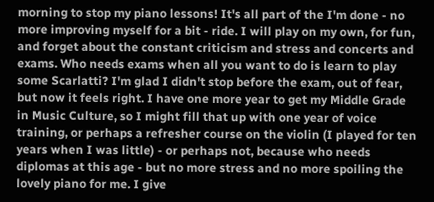morning to stop my piano lessons! It's all part of the I'm done - no more improving myself for a bit - ride. I will play on my own, for fun, and forget about the constant criticism and stress and concerts and exams. Who needs exams when all you want to do is learn to play some Scarlatti? I'm glad I didn't stop before the exam, out of fear, but now it feels right. I have one more year to get my Middle Grade in Music Culture, so I might fill that up with one year of voice training, or perhaps a refresher course on the violin (I played for ten years when I was little) - or perhaps not, because who needs diplomas at this age - but no more stress and no more spoiling the lovely piano for me. I give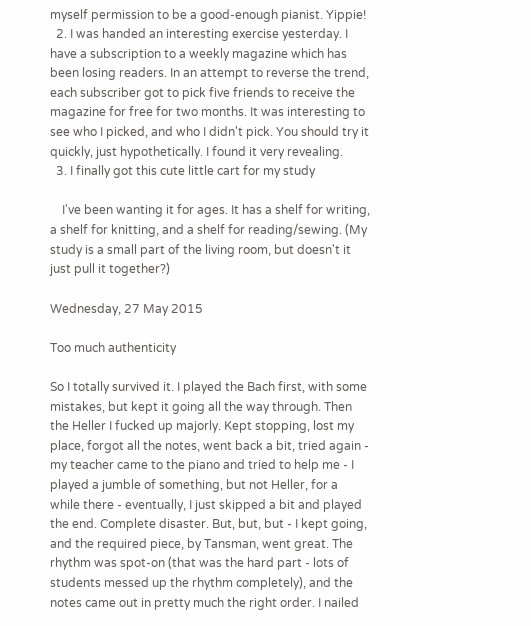myself permission to be a good-enough pianist. Yippie!
  2. I was handed an interesting exercise yesterday. I have a subscription to a weekly magazine which has been losing readers. In an attempt to reverse the trend, each subscriber got to pick five friends to receive the magazine for free for two months. It was interesting to see who I picked, and who I didn't pick. You should try it quickly, just hypothetically. I found it very revealing.
  3. I finally got this cute little cart for my study

    I've been wanting it for ages. It has a shelf for writing, a shelf for knitting, and a shelf for reading/sewing. (My study is a small part of the living room, but doesn't it just pull it together?)

Wednesday, 27 May 2015

Too much authenticity

So I totally survived it. I played the Bach first, with some mistakes, but kept it going all the way through. Then the Heller I fucked up majorly. Kept stopping, lost my place, forgot all the notes, went back a bit, tried again - my teacher came to the piano and tried to help me - I played a jumble of something, but not Heller, for a while there - eventually, I just skipped a bit and played the end. Complete disaster. But, but, but - I kept going, and the required piece, by Tansman, went great. The rhythm was spot-on (that was the hard part - lots of students messed up the rhythm completely), and the notes came out in pretty much the right order. I nailed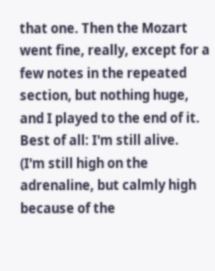that one. Then the Mozart went fine, really, except for a few notes in the repeated section, but nothing huge, and I played to the end of it. Best of all: I'm still alive.
(I'm still high on the adrenaline, but calmly high because of the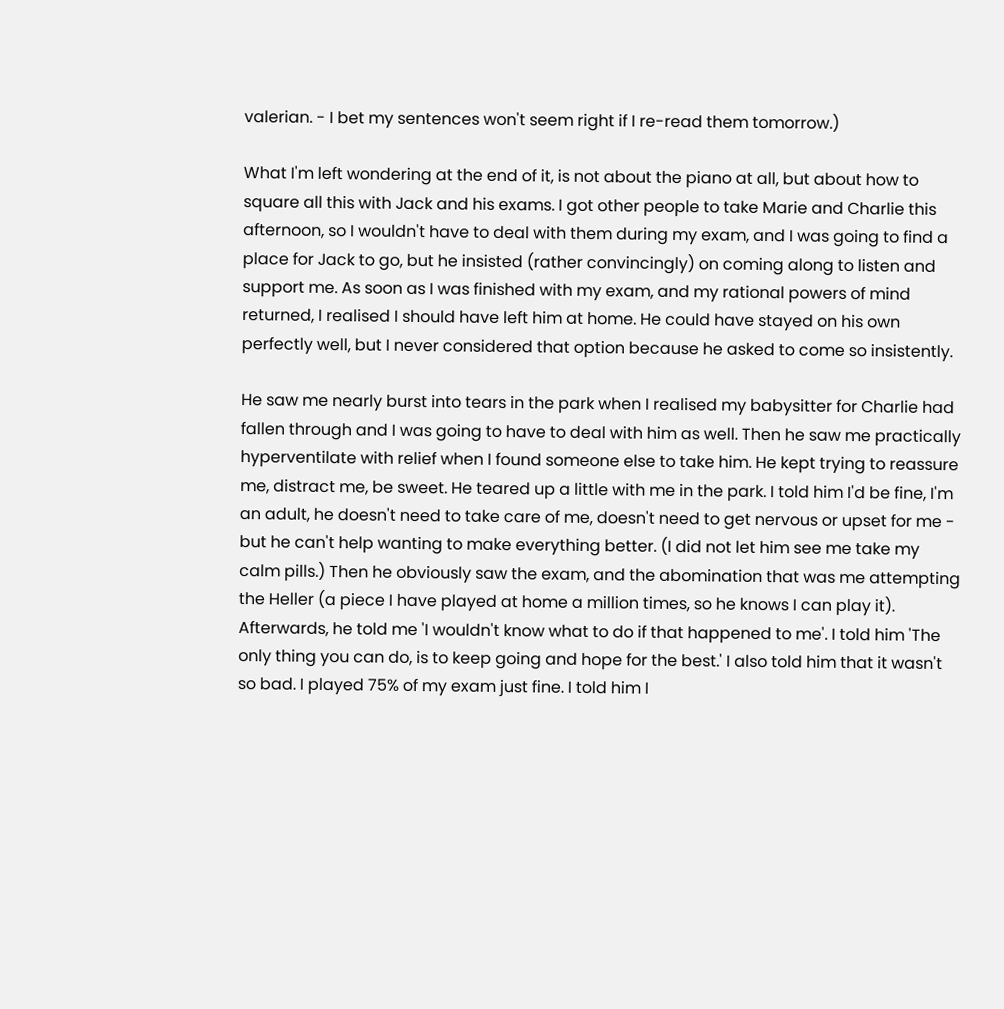valerian. - I bet my sentences won't seem right if I re-read them tomorrow.)

What I'm left wondering at the end of it, is not about the piano at all, but about how to square all this with Jack and his exams. I got other people to take Marie and Charlie this afternoon, so I wouldn't have to deal with them during my exam, and I was going to find a place for Jack to go, but he insisted (rather convincingly) on coming along to listen and support me. As soon as I was finished with my exam, and my rational powers of mind returned, I realised I should have left him at home. He could have stayed on his own perfectly well, but I never considered that option because he asked to come so insistently.

He saw me nearly burst into tears in the park when I realised my babysitter for Charlie had fallen through and I was going to have to deal with him as well. Then he saw me practically hyperventilate with relief when I found someone else to take him. He kept trying to reassure me, distract me, be sweet. He teared up a little with me in the park. I told him I'd be fine, I'm an adult, he doesn't need to take care of me, doesn't need to get nervous or upset for me - but he can't help wanting to make everything better. (I did not let him see me take my calm pills.) Then he obviously saw the exam, and the abomination that was me attempting the Heller (a piece I have played at home a million times, so he knows I can play it). Afterwards, he told me 'I wouldn't know what to do if that happened to me'. I told him 'The only thing you can do, is to keep going and hope for the best.' I also told him that it wasn't so bad. I played 75% of my exam just fine. I told him I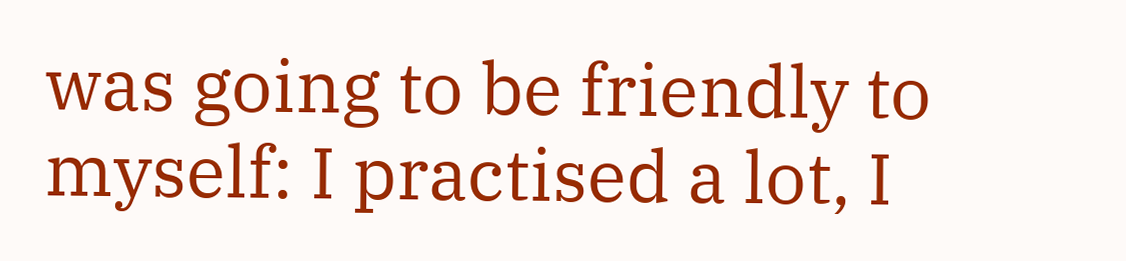was going to be friendly to myself: I practised a lot, I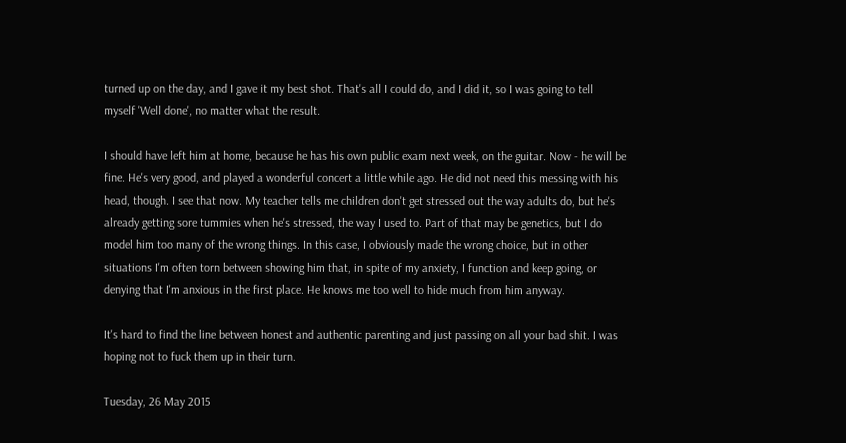turned up on the day, and I gave it my best shot. That's all I could do, and I did it, so I was going to tell myself 'Well done', no matter what the result.

I should have left him at home, because he has his own public exam next week, on the guitar. Now - he will be fine. He's very good, and played a wonderful concert a little while ago. He did not need this messing with his head, though. I see that now. My teacher tells me children don't get stressed out the way adults do, but he's already getting sore tummies when he's stressed, the way I used to. Part of that may be genetics, but I do model him too many of the wrong things. In this case, I obviously made the wrong choice, but in other situations I'm often torn between showing him that, in spite of my anxiety, I function and keep going, or denying that I'm anxious in the first place. He knows me too well to hide much from him anyway.

It's hard to find the line between honest and authentic parenting and just passing on all your bad shit. I was hoping not to fuck them up in their turn.

Tuesday, 26 May 2015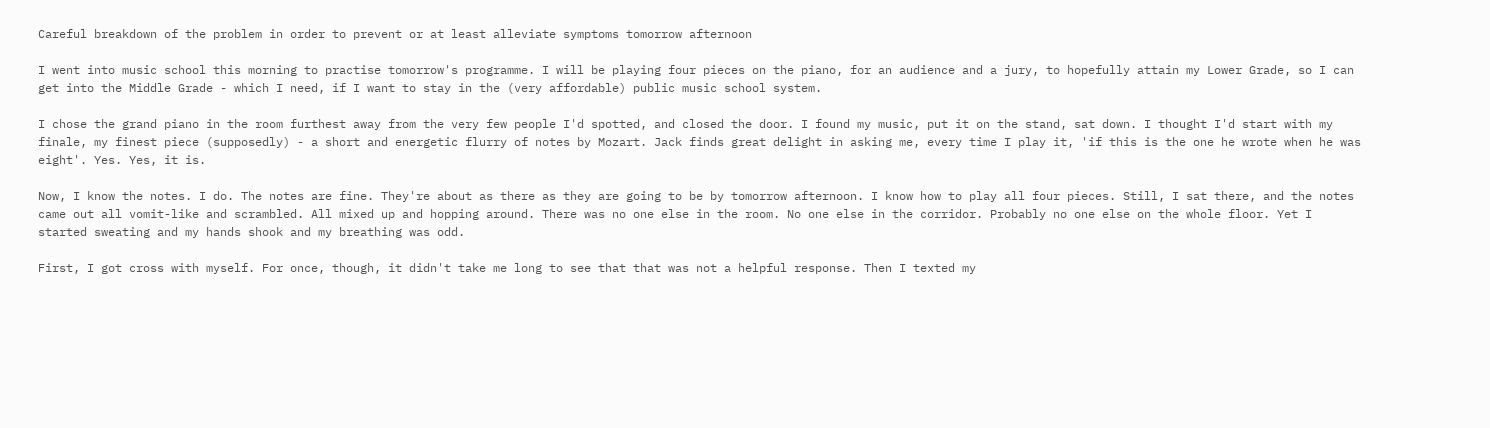Careful breakdown of the problem in order to prevent or at least alleviate symptoms tomorrow afternoon

I went into music school this morning to practise tomorrow's programme. I will be playing four pieces on the piano, for an audience and a jury, to hopefully attain my Lower Grade, so I can get into the Middle Grade - which I need, if I want to stay in the (very affordable) public music school system.

I chose the grand piano in the room furthest away from the very few people I'd spotted, and closed the door. I found my music, put it on the stand, sat down. I thought I'd start with my finale, my finest piece (supposedly) - a short and energetic flurry of notes by Mozart. Jack finds great delight in asking me, every time I play it, 'if this is the one he wrote when he was eight'. Yes. Yes, it is.

Now, I know the notes. I do. The notes are fine. They're about as there as they are going to be by tomorrow afternoon. I know how to play all four pieces. Still, I sat there, and the notes came out all vomit-like and scrambled. All mixed up and hopping around. There was no one else in the room. No one else in the corridor. Probably no one else on the whole floor. Yet I started sweating and my hands shook and my breathing was odd.

First, I got cross with myself. For once, though, it didn't take me long to see that that was not a helpful response. Then I texted my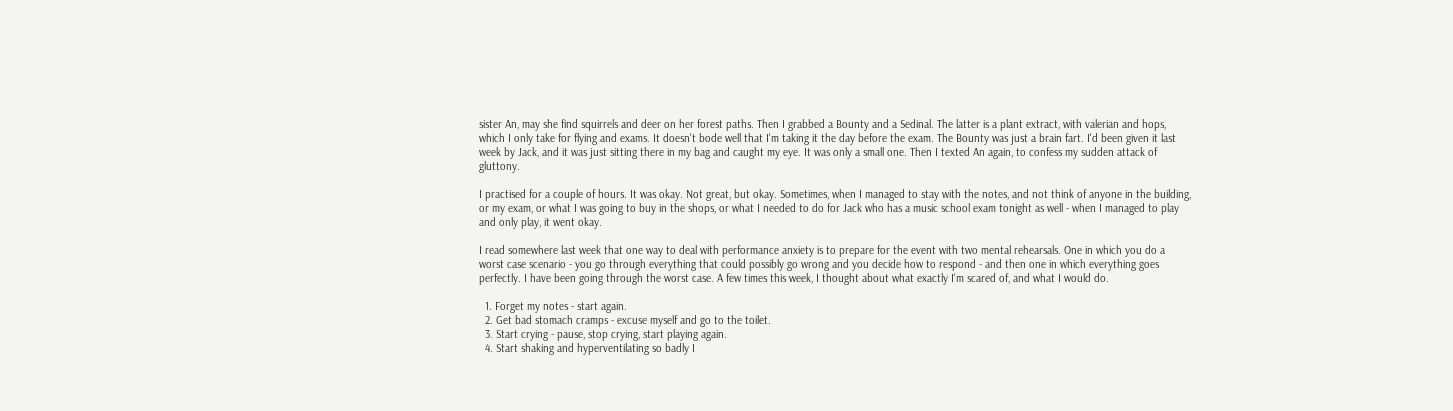sister An, may she find squirrels and deer on her forest paths. Then I grabbed a Bounty and a Sedinal. The latter is a plant extract, with valerian and hops, which I only take for flying and exams. It doesn't bode well that I'm taking it the day before the exam. The Bounty was just a brain fart. I'd been given it last week by Jack, and it was just sitting there in my bag and caught my eye. It was only a small one. Then I texted An again, to confess my sudden attack of gluttony.

I practised for a couple of hours. It was okay. Not great, but okay. Sometimes, when I managed to stay with the notes, and not think of anyone in the building, or my exam, or what I was going to buy in the shops, or what I needed to do for Jack who has a music school exam tonight as well - when I managed to play and only play, it went okay.

I read somewhere last week that one way to deal with performance anxiety is to prepare for the event with two mental rehearsals. One in which you do a worst case scenario - you go through everything that could possibly go wrong and you decide how to respond - and then one in which everything goes perfectly. I have been going through the worst case. A few times this week, I thought about what exactly I'm scared of, and what I would do.

  1. Forget my notes - start again.
  2. Get bad stomach cramps - excuse myself and go to the toilet.
  3. Start crying - pause, stop crying, start playing again.
  4. Start shaking and hyperventilating so badly I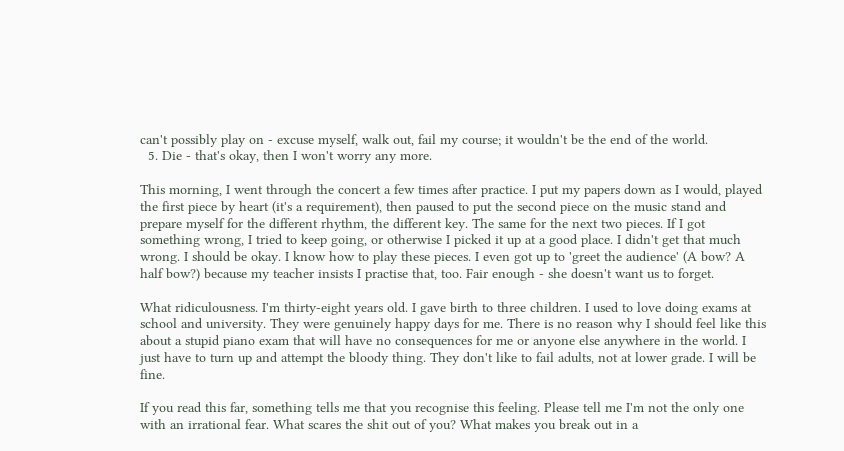can't possibly play on - excuse myself, walk out, fail my course; it wouldn't be the end of the world.
  5. Die - that's okay, then I won't worry any more.

This morning, I went through the concert a few times after practice. I put my papers down as I would, played the first piece by heart (it's a requirement), then paused to put the second piece on the music stand and prepare myself for the different rhythm, the different key. The same for the next two pieces. If I got something wrong, I tried to keep going, or otherwise I picked it up at a good place. I didn't get that much wrong. I should be okay. I know how to play these pieces. I even got up to 'greet the audience' (A bow? A half bow?) because my teacher insists I practise that, too. Fair enough - she doesn't want us to forget.

What ridiculousness. I'm thirty-eight years old. I gave birth to three children. I used to love doing exams at school and university. They were genuinely happy days for me. There is no reason why I should feel like this about a stupid piano exam that will have no consequences for me or anyone else anywhere in the world. I just have to turn up and attempt the bloody thing. They don't like to fail adults, not at lower grade. I will be fine.

If you read this far, something tells me that you recognise this feeling. Please tell me I'm not the only one with an irrational fear. What scares the shit out of you? What makes you break out in a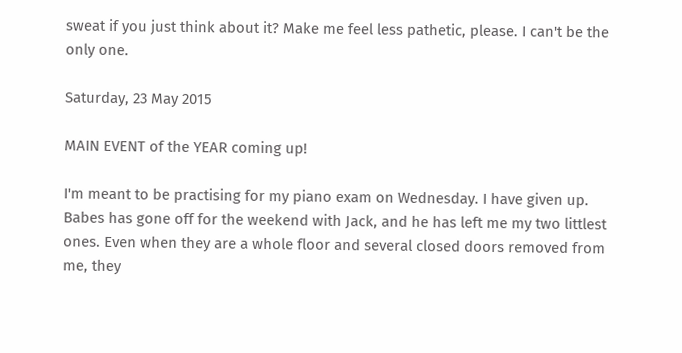sweat if you just think about it? Make me feel less pathetic, please. I can't be the only one.

Saturday, 23 May 2015

MAIN EVENT of the YEAR coming up!

I'm meant to be practising for my piano exam on Wednesday. I have given up. Babes has gone off for the weekend with Jack, and he has left me my two littlest ones. Even when they are a whole floor and several closed doors removed from me, they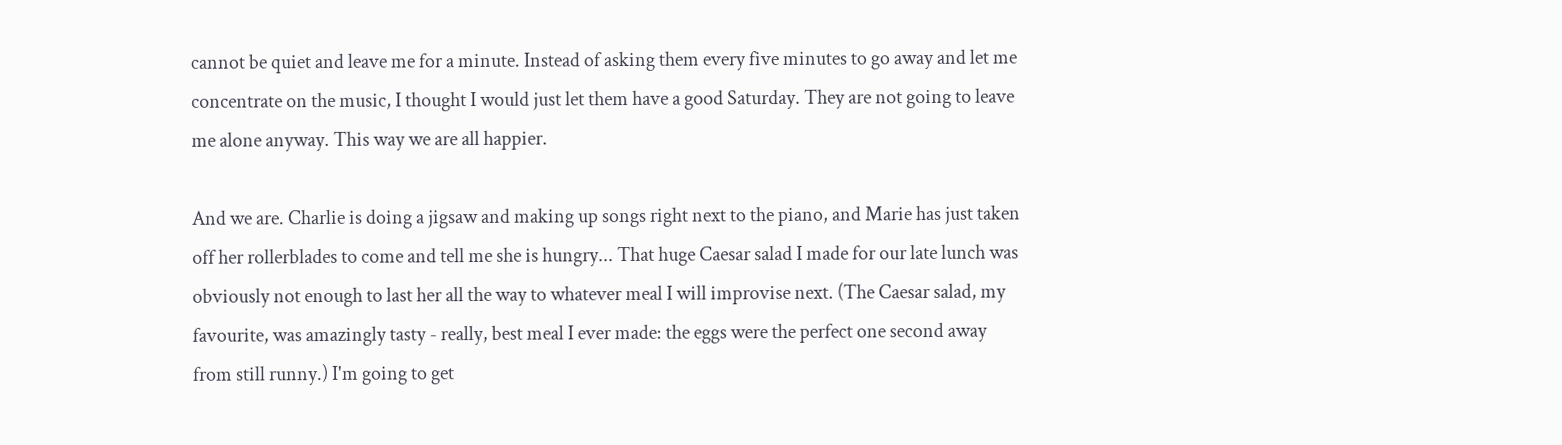cannot be quiet and leave me for a minute. Instead of asking them every five minutes to go away and let me concentrate on the music, I thought I would just let them have a good Saturday. They are not going to leave me alone anyway. This way we are all happier.

And we are. Charlie is doing a jigsaw and making up songs right next to the piano, and Marie has just taken off her rollerblades to come and tell me she is hungry... That huge Caesar salad I made for our late lunch was obviously not enough to last her all the way to whatever meal I will improvise next. (The Caesar salad, my favourite, was amazingly tasty - really, best meal I ever made: the eggs were the perfect one second away from still runny.) I'm going to get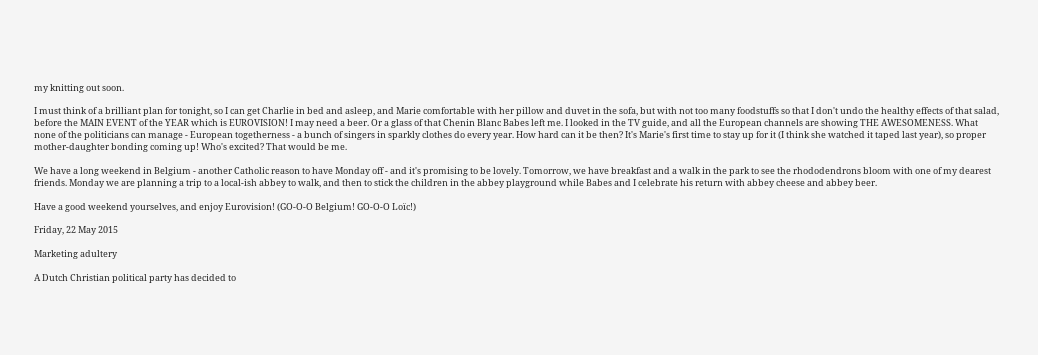my knitting out soon.

I must think of a brilliant plan for tonight, so I can get Charlie in bed and asleep, and Marie comfortable with her pillow and duvet in the sofa, but with not too many foodstuffs so that I don't undo the healthy effects of that salad, before the MAIN EVENT of the YEAR which is EUROVISION! I may need a beer. Or a glass of that Chenin Blanc Babes left me. I looked in the TV guide, and all the European channels are showing THE AWESOMENESS. What none of the politicians can manage - European togetherness - a bunch of singers in sparkly clothes do every year. How hard can it be then? It's Marie's first time to stay up for it (I think she watched it taped last year), so proper mother-daughter bonding coming up! Who's excited? That would be me.

We have a long weekend in Belgium - another Catholic reason to have Monday off - and it's promising to be lovely. Tomorrow, we have breakfast and a walk in the park to see the rhododendrons bloom with one of my dearest friends. Monday we are planning a trip to a local-ish abbey to walk, and then to stick the children in the abbey playground while Babes and I celebrate his return with abbey cheese and abbey beer.

Have a good weekend yourselves, and enjoy Eurovision! (GO-O-O Belgium! GO-O-O Loïc!)

Friday, 22 May 2015

Marketing adultery

A Dutch Christian political party has decided to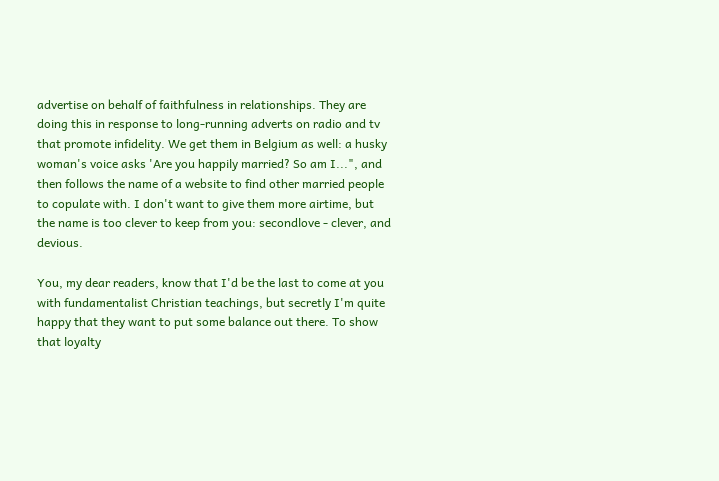advertise on behalf of faithfulness in relationships. They are doing this in response to long-running adverts on radio and tv that promote infidelity. We get them in Belgium as well: a husky woman's voice asks 'Are you happily married? So am I...", and then follows the name of a website to find other married people to copulate with. I don't want to give them more airtime, but the name is too clever to keep from you: secondlove - clever, and devious.

You, my dear readers, know that I'd be the last to come at you with fundamentalist Christian teachings, but secretly I'm quite happy that they want to put some balance out there. To show that loyalty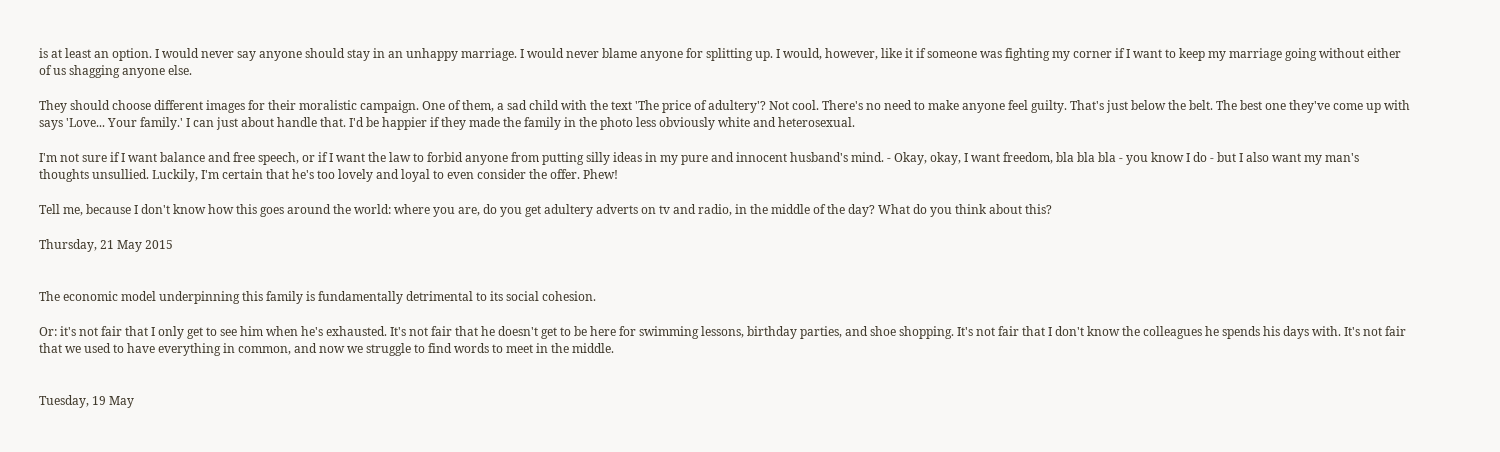is at least an option. I would never say anyone should stay in an unhappy marriage. I would never blame anyone for splitting up. I would, however, like it if someone was fighting my corner if I want to keep my marriage going without either of us shagging anyone else.

They should choose different images for their moralistic campaign. One of them, a sad child with the text 'The price of adultery'? Not cool. There's no need to make anyone feel guilty. That's just below the belt. The best one they've come up with says 'Love... Your family.' I can just about handle that. I'd be happier if they made the family in the photo less obviously white and heterosexual.

I'm not sure if I want balance and free speech, or if I want the law to forbid anyone from putting silly ideas in my pure and innocent husband's mind. - Okay, okay, I want freedom, bla bla bla - you know I do - but I also want my man's thoughts unsullied. Luckily, I'm certain that he's too lovely and loyal to even consider the offer. Phew!

Tell me, because I don't know how this goes around the world: where you are, do you get adultery adverts on tv and radio, in the middle of the day? What do you think about this?

Thursday, 21 May 2015


The economic model underpinning this family is fundamentally detrimental to its social cohesion.

Or: it's not fair that I only get to see him when he's exhausted. It's not fair that he doesn't get to be here for swimming lessons, birthday parties, and shoe shopping. It's not fair that I don't know the colleagues he spends his days with. It's not fair that we used to have everything in common, and now we struggle to find words to meet in the middle.


Tuesday, 19 May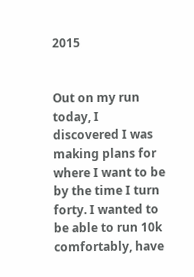2015


Out on my run today, I discovered I was making plans for where I want to be by the time I turn forty. I wanted to be able to run 10k comfortably, have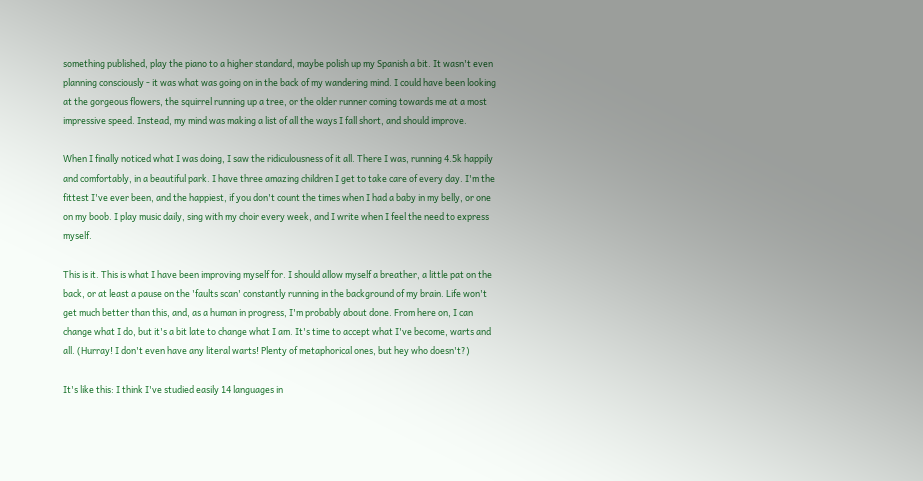something published, play the piano to a higher standard, maybe polish up my Spanish a bit. It wasn't even planning consciously - it was what was going on in the back of my wandering mind. I could have been looking at the gorgeous flowers, the squirrel running up a tree, or the older runner coming towards me at a most impressive speed. Instead, my mind was making a list of all the ways I fall short, and should improve.

When I finally noticed what I was doing, I saw the ridiculousness of it all. There I was, running 4.5k happily and comfortably, in a beautiful park. I have three amazing children I get to take care of every day. I'm the fittest I've ever been, and the happiest, if you don't count the times when I had a baby in my belly, or one on my boob. I play music daily, sing with my choir every week, and I write when I feel the need to express myself.

This is it. This is what I have been improving myself for. I should allow myself a breather, a little pat on the back, or at least a pause on the 'faults scan' constantly running in the background of my brain. Life won't get much better than this, and, as a human in progress, I'm probably about done. From here on, I can change what I do, but it's a bit late to change what I am. It's time to accept what I've become, warts and all. (Hurray! I don't even have any literal warts! Plenty of metaphorical ones, but hey who doesn't?)

It's like this: I think I've studied easily 14 languages in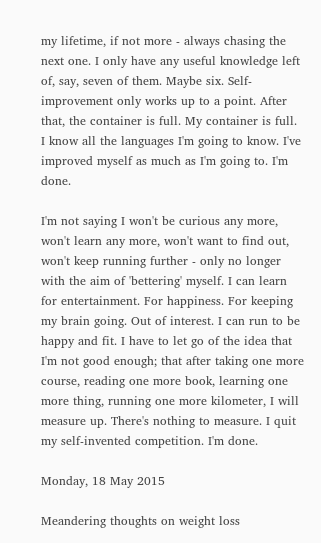my lifetime, if not more - always chasing the next one. I only have any useful knowledge left of, say, seven of them. Maybe six. Self-improvement only works up to a point. After that, the container is full. My container is full. I know all the languages I'm going to know. I've improved myself as much as I'm going to. I'm done.

I'm not saying I won't be curious any more, won't learn any more, won't want to find out, won't keep running further - only no longer with the aim of 'bettering' myself. I can learn for entertainment. For happiness. For keeping my brain going. Out of interest. I can run to be happy and fit. I have to let go of the idea that I'm not good enough; that after taking one more course, reading one more book, learning one more thing, running one more kilometer, I will measure up. There's nothing to measure. I quit my self-invented competition. I'm done.

Monday, 18 May 2015

Meandering thoughts on weight loss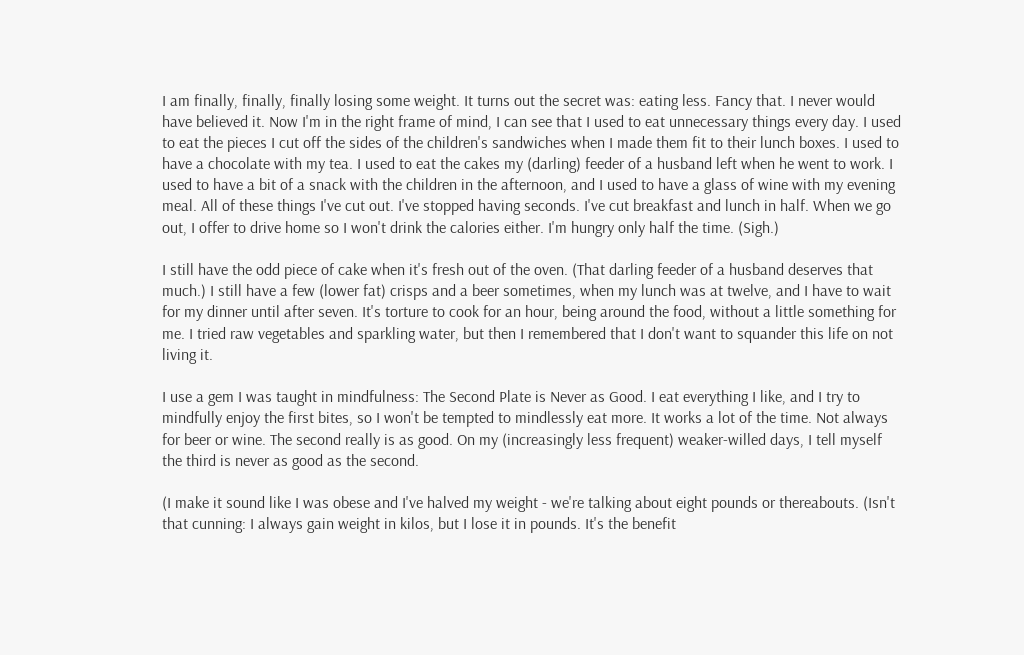I am finally, finally, finally losing some weight. It turns out the secret was: eating less. Fancy that. I never would have believed it. Now I'm in the right frame of mind, I can see that I used to eat unnecessary things every day. I used to eat the pieces I cut off the sides of the children's sandwiches when I made them fit to their lunch boxes. I used to have a chocolate with my tea. I used to eat the cakes my (darling) feeder of a husband left when he went to work. I used to have a bit of a snack with the children in the afternoon, and I used to have a glass of wine with my evening meal. All of these things I've cut out. I've stopped having seconds. I've cut breakfast and lunch in half. When we go out, I offer to drive home so I won't drink the calories either. I'm hungry only half the time. (Sigh.)

I still have the odd piece of cake when it's fresh out of the oven. (That darling feeder of a husband deserves that much.) I still have a few (lower fat) crisps and a beer sometimes, when my lunch was at twelve, and I have to wait for my dinner until after seven. It's torture to cook for an hour, being around the food, without a little something for me. I tried raw vegetables and sparkling water, but then I remembered that I don't want to squander this life on not living it.

I use a gem I was taught in mindfulness: The Second Plate is Never as Good. I eat everything I like, and I try to mindfully enjoy the first bites, so I won't be tempted to mindlessly eat more. It works a lot of the time. Not always for beer or wine. The second really is as good. On my (increasingly less frequent) weaker-willed days, I tell myself the third is never as good as the second.

(I make it sound like I was obese and I've halved my weight - we're talking about eight pounds or thereabouts. (Isn't that cunning: I always gain weight in kilos, but I lose it in pounds. It's the benefit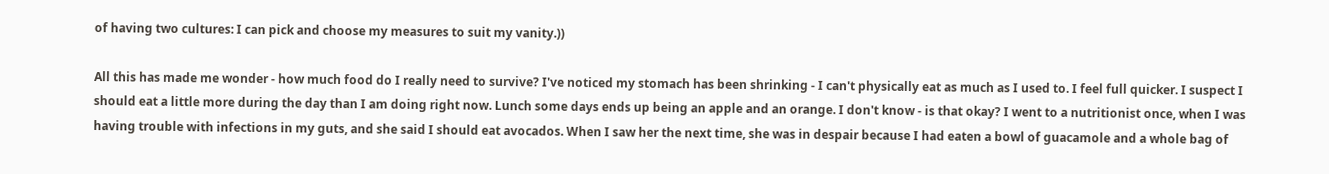of having two cultures: I can pick and choose my measures to suit my vanity.))

All this has made me wonder - how much food do I really need to survive? I've noticed my stomach has been shrinking - I can't physically eat as much as I used to. I feel full quicker. I suspect I should eat a little more during the day than I am doing right now. Lunch some days ends up being an apple and an orange. I don't know - is that okay? I went to a nutritionist once, when I was having trouble with infections in my guts, and she said I should eat avocados. When I saw her the next time, she was in despair because I had eaten a bowl of guacamole and a whole bag of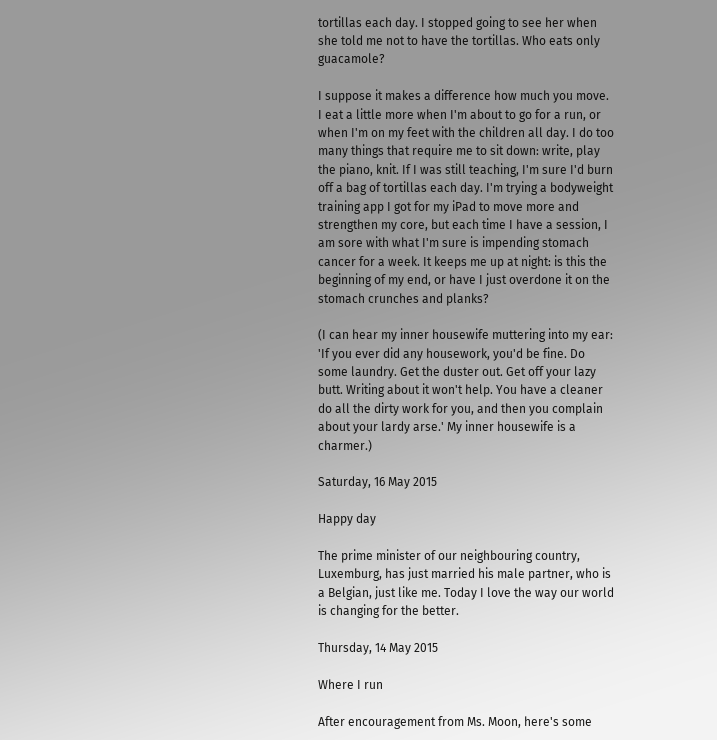tortillas each day. I stopped going to see her when she told me not to have the tortillas. Who eats only guacamole?

I suppose it makes a difference how much you move. I eat a little more when I'm about to go for a run, or when I'm on my feet with the children all day. I do too many things that require me to sit down: write, play the piano, knit. If I was still teaching, I'm sure I'd burn off a bag of tortillas each day. I'm trying a bodyweight training app I got for my iPad to move more and strengthen my core, but each time I have a session, I am sore with what I'm sure is impending stomach cancer for a week. It keeps me up at night: is this the beginning of my end, or have I just overdone it on the stomach crunches and planks?

(I can hear my inner housewife muttering into my ear: 'If you ever did any housework, you'd be fine. Do some laundry. Get the duster out. Get off your lazy butt. Writing about it won't help. You have a cleaner do all the dirty work for you, and then you complain about your lardy arse.' My inner housewife is a charmer.)

Saturday, 16 May 2015

Happy day

The prime minister of our neighbouring country, Luxemburg, has just married his male partner, who is a Belgian, just like me. Today I love the way our world is changing for the better.

Thursday, 14 May 2015

Where I run

After encouragement from Ms. Moon, here's some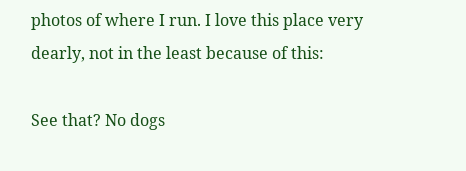photos of where I run. I love this place very dearly, not in the least because of this:

See that? No dogs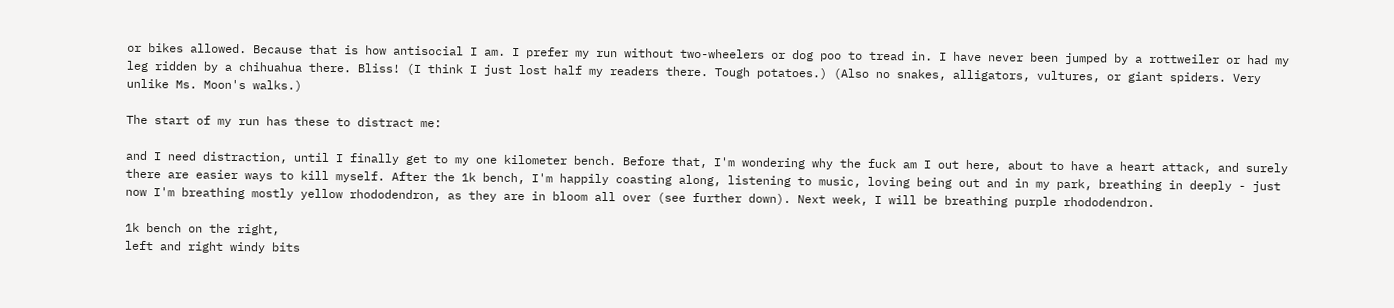or bikes allowed. Because that is how antisocial I am. I prefer my run without two-wheelers or dog poo to tread in. I have never been jumped by a rottweiler or had my leg ridden by a chihuahua there. Bliss! (I think I just lost half my readers there. Tough potatoes.) (Also no snakes, alligators, vultures, or giant spiders. Very unlike Ms. Moon's walks.)

The start of my run has these to distract me:

and I need distraction, until I finally get to my one kilometer bench. Before that, I'm wondering why the fuck am I out here, about to have a heart attack, and surely there are easier ways to kill myself. After the 1k bench, I'm happily coasting along, listening to music, loving being out and in my park, breathing in deeply - just now I'm breathing mostly yellow rhododendron, as they are in bloom all over (see further down). Next week, I will be breathing purple rhododendron.

1k bench on the right,
left and right windy bits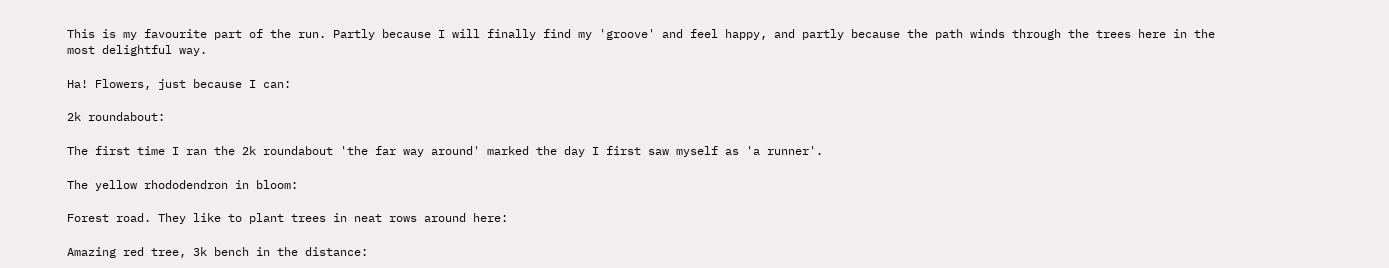This is my favourite part of the run. Partly because I will finally find my 'groove' and feel happy, and partly because the path winds through the trees here in the most delightful way.

Ha! Flowers, just because I can:

2k roundabout:

The first time I ran the 2k roundabout 'the far way around' marked the day I first saw myself as 'a runner'.

The yellow rhododendron in bloom:

Forest road. They like to plant trees in neat rows around here:

Amazing red tree, 3k bench in the distance: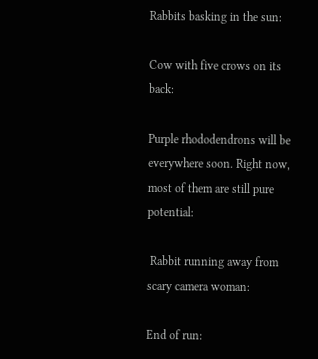Rabbits basking in the sun:

Cow with five crows on its back:

Purple rhododendrons will be everywhere soon. Right now, most of them are still pure potential:

 Rabbit running away from scary camera woman:

End of run: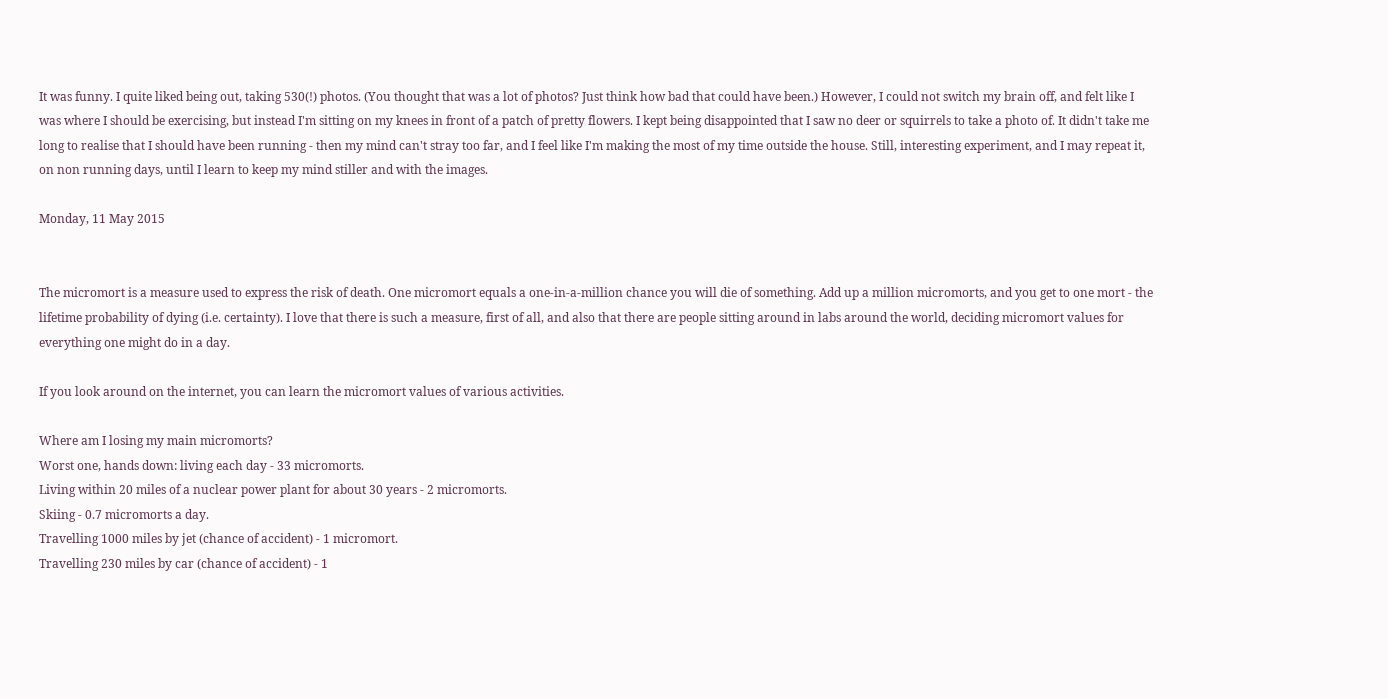It was funny. I quite liked being out, taking 530(!) photos. (You thought that was a lot of photos? Just think how bad that could have been.) However, I could not switch my brain off, and felt like I was where I should be exercising, but instead I'm sitting on my knees in front of a patch of pretty flowers. I kept being disappointed that I saw no deer or squirrels to take a photo of. It didn't take me long to realise that I should have been running - then my mind can't stray too far, and I feel like I'm making the most of my time outside the house. Still, interesting experiment, and I may repeat it, on non running days, until I learn to keep my mind stiller and with the images.

Monday, 11 May 2015


The micromort is a measure used to express the risk of death. One micromort equals a one-in-a-million chance you will die of something. Add up a million micromorts, and you get to one mort - the lifetime probability of dying (i.e. certainty). I love that there is such a measure, first of all, and also that there are people sitting around in labs around the world, deciding micromort values for everything one might do in a day.

If you look around on the internet, you can learn the micromort values of various activities.

Where am I losing my main micromorts?
Worst one, hands down: living each day - 33 micromorts.
Living within 20 miles of a nuclear power plant for about 30 years - 2 micromorts.
Skiing - 0.7 micromorts a day.
Travelling 1000 miles by jet (chance of accident) - 1 micromort.
Travelling 230 miles by car (chance of accident) - 1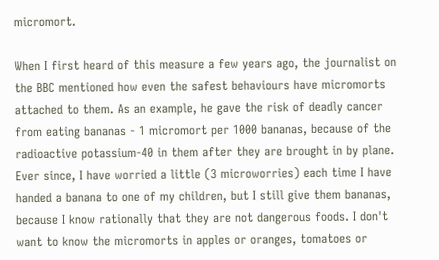micromort.

When I first heard of this measure a few years ago, the journalist on the BBC mentioned how even the safest behaviours have micromorts attached to them. As an example, he gave the risk of deadly cancer from eating bananas - 1 micromort per 1000 bananas, because of the radioactive potassium-40 in them after they are brought in by plane. Ever since, I have worried a little (3 microworries) each time I have handed a banana to one of my children, but I still give them bananas, because I know rationally that they are not dangerous foods. I don't want to know the micromorts in apples or oranges, tomatoes or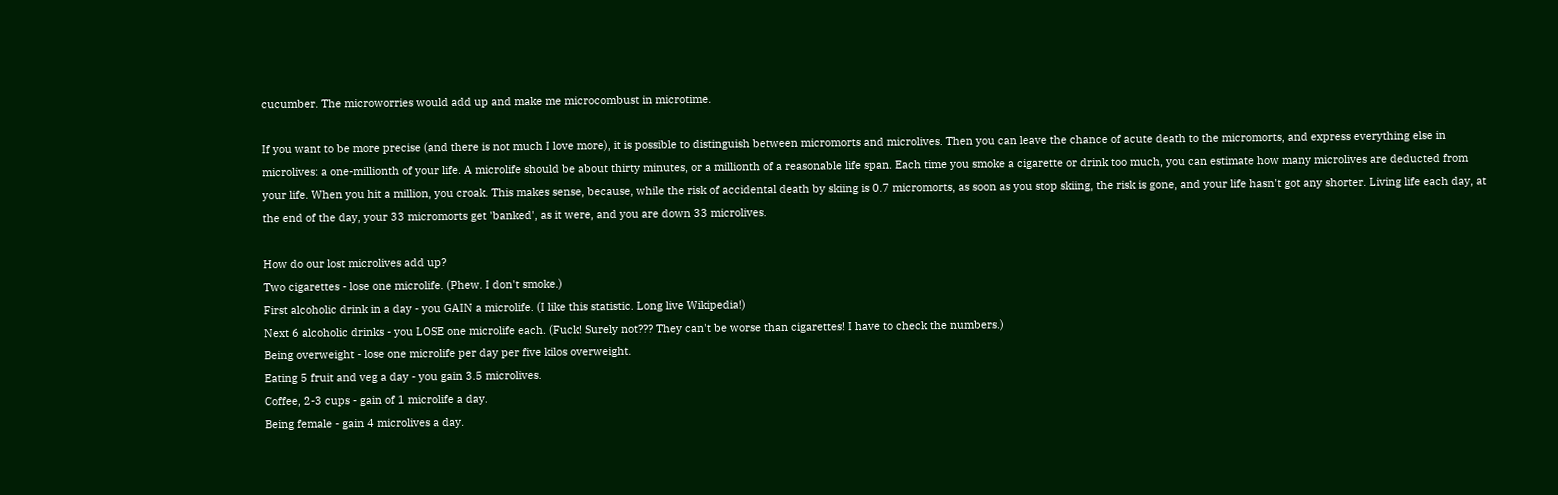cucumber. The microworries would add up and make me microcombust in microtime.

If you want to be more precise (and there is not much I love more), it is possible to distinguish between micromorts and microlives. Then you can leave the chance of acute death to the micromorts, and express everything else in microlives: a one-millionth of your life. A microlife should be about thirty minutes, or a millionth of a reasonable life span. Each time you smoke a cigarette or drink too much, you can estimate how many microlives are deducted from your life. When you hit a million, you croak. This makes sense, because, while the risk of accidental death by skiing is 0.7 micromorts, as soon as you stop skiing, the risk is gone, and your life hasn't got any shorter. Living life each day, at the end of the day, your 33 micromorts get 'banked', as it were, and you are down 33 microlives.

How do our lost microlives add up?
Two cigarettes - lose one microlife. (Phew. I don't smoke.)
First alcoholic drink in a day - you GAIN a microlife. (I like this statistic. Long live Wikipedia!)
Next 6 alcoholic drinks - you LOSE one microlife each. (Fuck! Surely not??? They can't be worse than cigarettes! I have to check the numbers.)
Being overweight - lose one microlife per day per five kilos overweight.
Eating 5 fruit and veg a day - you gain 3.5 microlives.
Coffee, 2-3 cups - gain of 1 microlife a day.
Being female - gain 4 microlives a day.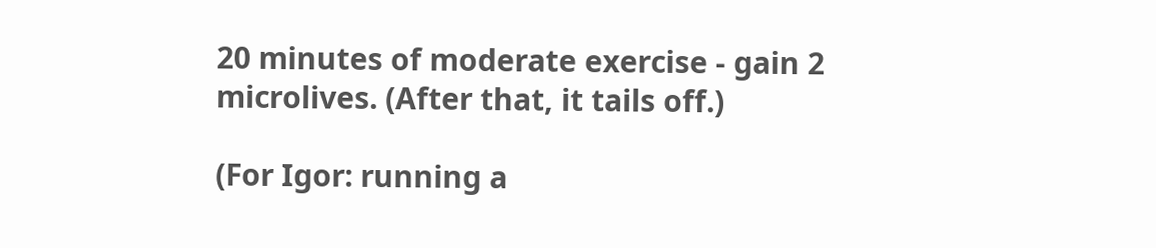20 minutes of moderate exercise - gain 2 microlives. (After that, it tails off.)

(For Igor: running a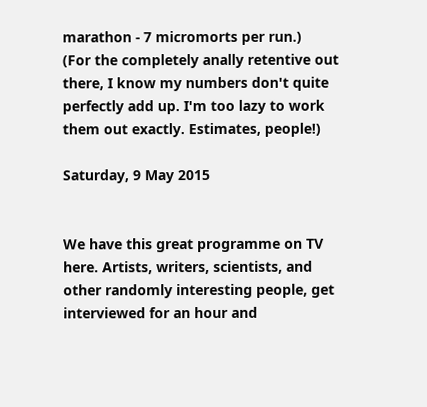marathon - 7 micromorts per run.)
(For the completely anally retentive out there, I know my numbers don't quite perfectly add up. I'm too lazy to work them out exactly. Estimates, people!)

Saturday, 9 May 2015


We have this great programme on TV here. Artists, writers, scientists, and other randomly interesting people, get interviewed for an hour and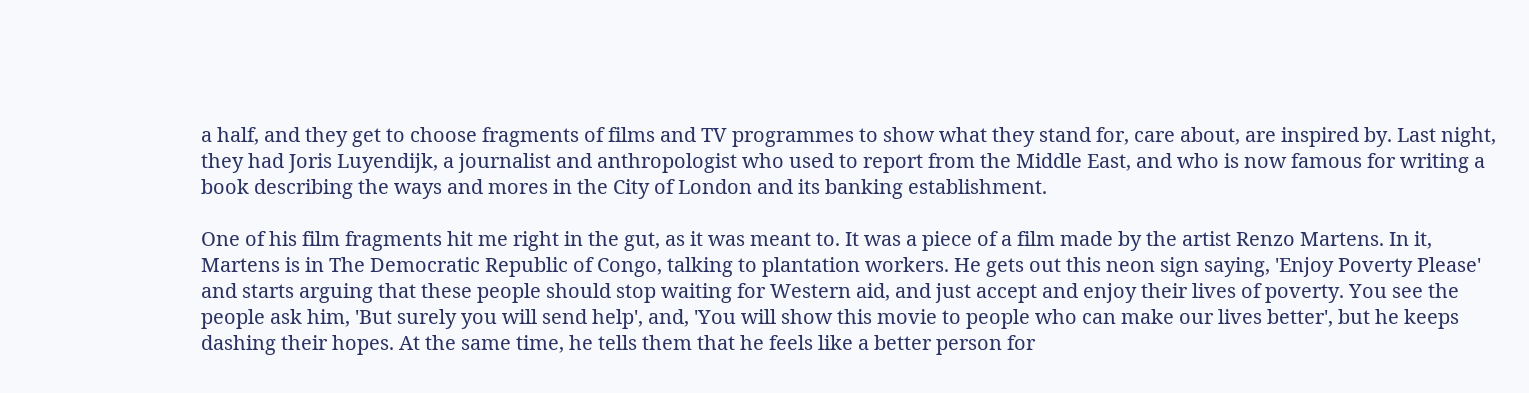a half, and they get to choose fragments of films and TV programmes to show what they stand for, care about, are inspired by. Last night, they had Joris Luyendijk, a journalist and anthropologist who used to report from the Middle East, and who is now famous for writing a book describing the ways and mores in the City of London and its banking establishment.

One of his film fragments hit me right in the gut, as it was meant to. It was a piece of a film made by the artist Renzo Martens. In it, Martens is in The Democratic Republic of Congo, talking to plantation workers. He gets out this neon sign saying, 'Enjoy Poverty Please' and starts arguing that these people should stop waiting for Western aid, and just accept and enjoy their lives of poverty. You see the people ask him, 'But surely you will send help', and, 'You will show this movie to people who can make our lives better', but he keeps dashing their hopes. At the same time, he tells them that he feels like a better person for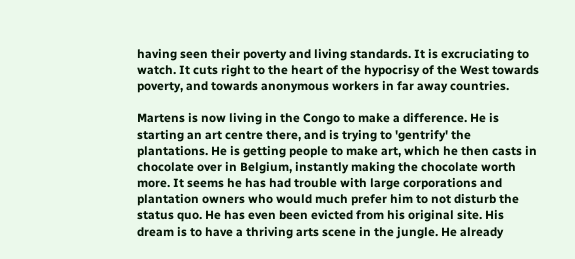having seen their poverty and living standards. It is excruciating to watch. It cuts right to the heart of the hypocrisy of the West towards poverty, and towards anonymous workers in far away countries.

Martens is now living in the Congo to make a difference. He is starting an art centre there, and is trying to 'gentrify' the plantations. He is getting people to make art, which he then casts in chocolate over in Belgium, instantly making the chocolate worth more. It seems he has had trouble with large corporations and plantation owners who would much prefer him to not disturb the status quo. He has even been evicted from his original site. His dream is to have a thriving arts scene in the jungle. He already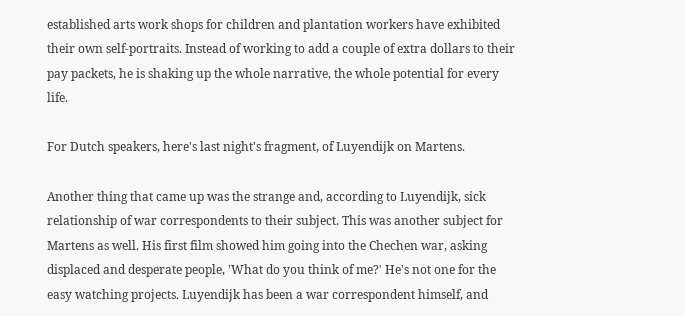established arts work shops for children and plantation workers have exhibited their own self-portraits. Instead of working to add a couple of extra dollars to their pay packets, he is shaking up the whole narrative, the whole potential for every life.

For Dutch speakers, here's last night's fragment, of Luyendijk on Martens.

Another thing that came up was the strange and, according to Luyendijk, sick relationship of war correspondents to their subject. This was another subject for Martens as well. His first film showed him going into the Chechen war, asking displaced and desperate people, 'What do you think of me?' He's not one for the easy watching projects. Luyendijk has been a war correspondent himself, and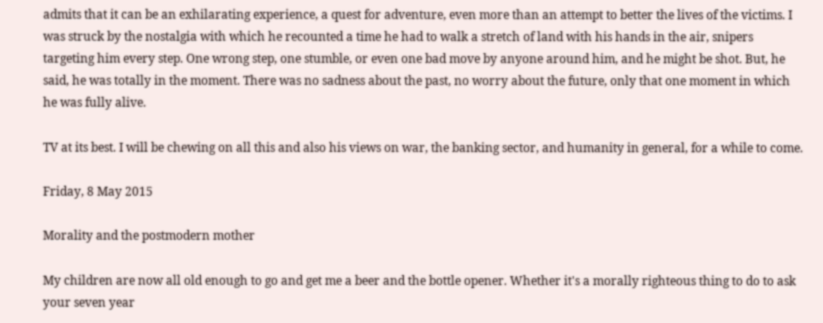admits that it can be an exhilarating experience, a quest for adventure, even more than an attempt to better the lives of the victims. I was struck by the nostalgia with which he recounted a time he had to walk a stretch of land with his hands in the air, snipers targeting him every step. One wrong step, one stumble, or even one bad move by anyone around him, and he might be shot. But, he said, he was totally in the moment. There was no sadness about the past, no worry about the future, only that one moment in which he was fully alive.

TV at its best. I will be chewing on all this and also his views on war, the banking sector, and humanity in general, for a while to come.

Friday, 8 May 2015

Morality and the postmodern mother

My children are now all old enough to go and get me a beer and the bottle opener. Whether it's a morally righteous thing to do to ask your seven year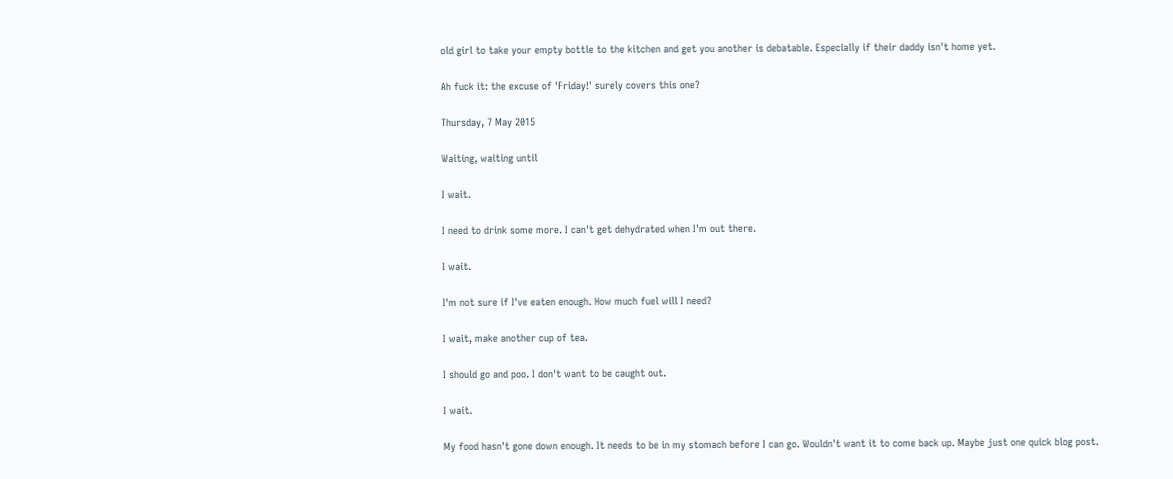old girl to take your empty bottle to the kitchen and get you another is debatable. Especially if their daddy isn't home yet.

Ah fuck it: the excuse of 'Friday!' surely covers this one?

Thursday, 7 May 2015

Waiting, waiting until

I wait.

I need to drink some more. I can't get dehydrated when I'm out there.

I wait.

I'm not sure if I've eaten enough. How much fuel will I need?

I wait, make another cup of tea.

I should go and poo. I don't want to be caught out.

I wait.

My food hasn't gone down enough. It needs to be in my stomach before I can go. Wouldn't want it to come back up. Maybe just one quick blog post.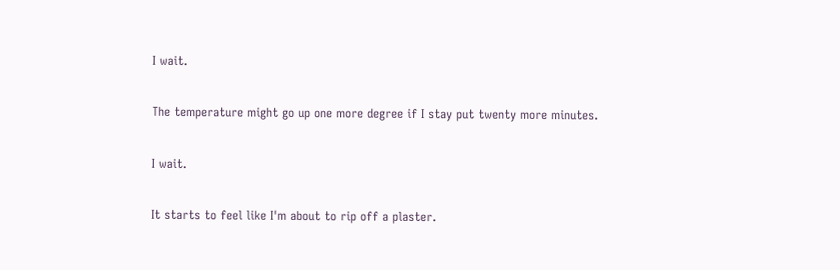I wait.

The temperature might go up one more degree if I stay put twenty more minutes.

I wait.

It starts to feel like I'm about to rip off a plaster.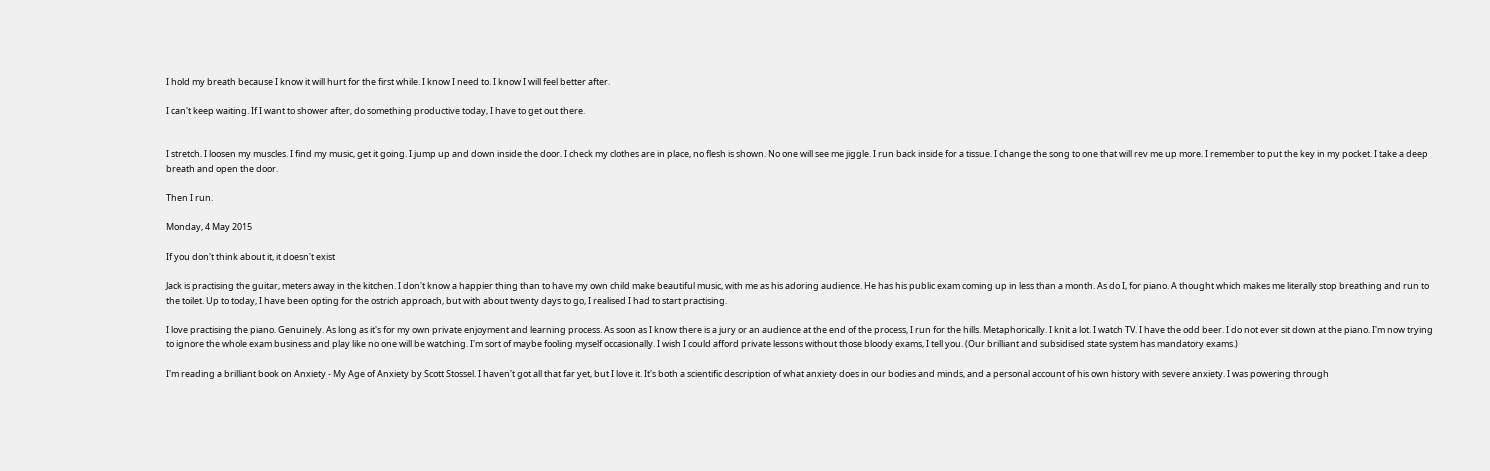I hold my breath because I know it will hurt for the first while. I know I need to. I know I will feel better after.

I can't keep waiting. If I want to shower after, do something productive today, I have to get out there.


I stretch. I loosen my muscles. I find my music, get it going. I jump up and down inside the door. I check my clothes are in place, no flesh is shown. No one will see me jiggle. I run back inside for a tissue. I change the song to one that will rev me up more. I remember to put the key in my pocket. I take a deep breath and open the door.

Then I run.

Monday, 4 May 2015

If you don't think about it, it doesn't exist

Jack is practising the guitar, meters away in the kitchen. I don't know a happier thing than to have my own child make beautiful music, with me as his adoring audience. He has his public exam coming up in less than a month. As do I, for piano. A thought which makes me literally stop breathing and run to the toilet. Up to today, I have been opting for the ostrich approach, but with about twenty days to go, I realised I had to start practising.

I love practising the piano. Genuinely. As long as it's for my own private enjoyment and learning process. As soon as I know there is a jury or an audience at the end of the process, I run for the hills. Metaphorically. I knit a lot. I watch TV. I have the odd beer. I do not ever sit down at the piano. I'm now trying to ignore the whole exam business and play like no one will be watching. I'm sort of maybe fooling myself occasionally. I wish I could afford private lessons without those bloody exams, I tell you. (Our brilliant and subsidised state system has mandatory exams.)

I'm reading a brilliant book on Anxiety - My Age of Anxiety by Scott Stossel. I haven't got all that far yet, but I love it. It's both a scientific description of what anxiety does in our bodies and minds, and a personal account of his own history with severe anxiety. I was powering through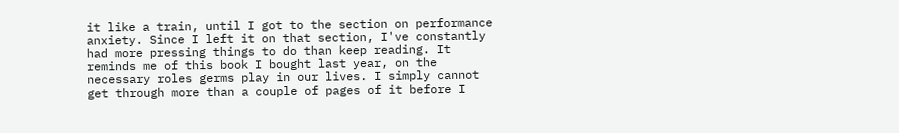it like a train, until I got to the section on performance anxiety. Since I left it on that section, I've constantly had more pressing things to do than keep reading. It reminds me of this book I bought last year, on the necessary roles germs play in our lives. I simply cannot get through more than a couple of pages of it before I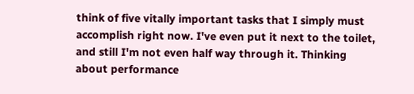think of five vitally important tasks that I simply must accomplish right now. I've even put it next to the toilet, and still I'm not even half way through it. Thinking about performance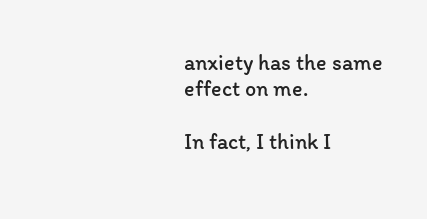anxiety has the same effect on me.

In fact, I think I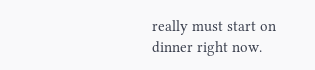really must start on dinner right now.